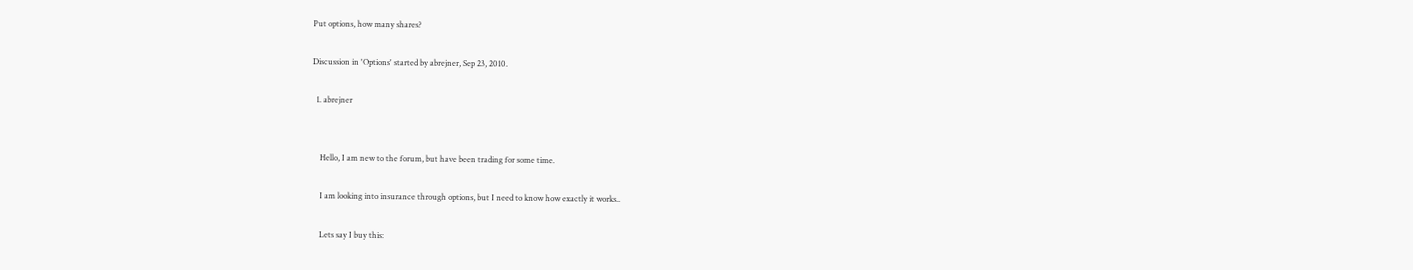Put options, how many shares?

Discussion in 'Options' started by abrejner, Sep 23, 2010.

  1. abrejner


    Hello, I am new to the forum, but have been trading for some time.

    I am looking into insurance through options, but I need to know how exactly it works..

    Lets say I buy this: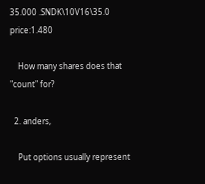35.000 .SNDK\10V16\35.0 price:1.480

    How many shares does that "count" for?

  2. anders,

    Put options usually represent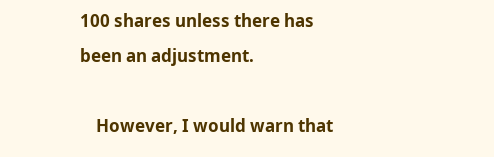100 shares unless there has been an adjustment.

    However, I would warn that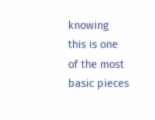knowing this is one of the most basic pieces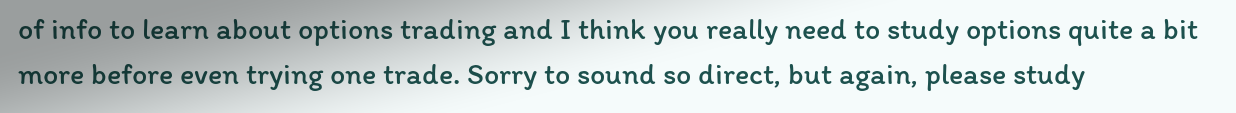of info to learn about options trading and I think you really need to study options quite a bit more before even trying one trade. Sorry to sound so direct, but again, please study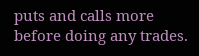puts and calls more before doing any trades.